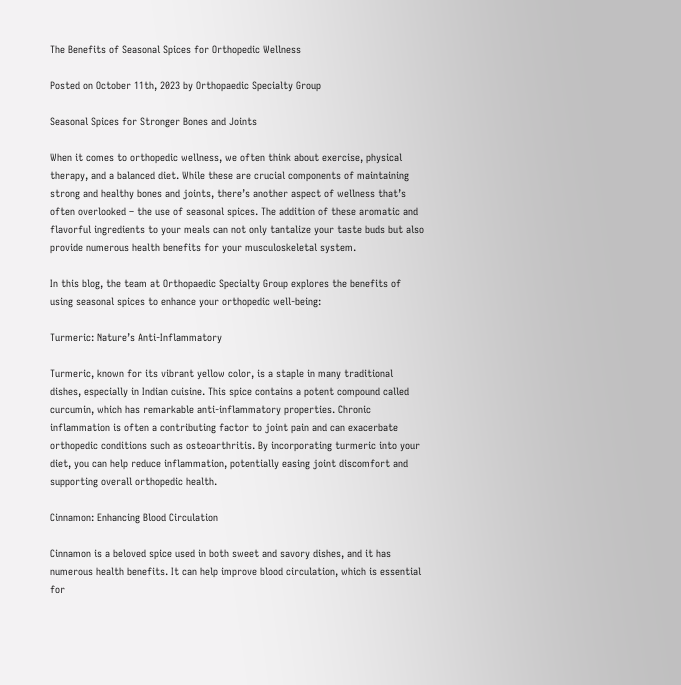The Benefits of Seasonal Spices for Orthopedic Wellness

Posted on October 11th, 2023 by Orthopaedic Specialty Group

Seasonal Spices for Stronger Bones and Joints

When it comes to orthopedic wellness, we often think about exercise, physical therapy, and a balanced diet. While these are crucial components of maintaining strong and healthy bones and joints, there’s another aspect of wellness that’s often overlooked – the use of seasonal spices. The addition of these aromatic and flavorful ingredients to your meals can not only tantalize your taste buds but also provide numerous health benefits for your musculoskeletal system.

In this blog, the team at Orthopaedic Specialty Group explores the benefits of using seasonal spices to enhance your orthopedic well-being:

Turmeric: Nature’s Anti-Inflammatory

Turmeric, known for its vibrant yellow color, is a staple in many traditional dishes, especially in Indian cuisine. This spice contains a potent compound called curcumin, which has remarkable anti-inflammatory properties. Chronic inflammation is often a contributing factor to joint pain and can exacerbate orthopedic conditions such as osteoarthritis. By incorporating turmeric into your diet, you can help reduce inflammation, potentially easing joint discomfort and supporting overall orthopedic health.

Cinnamon: Enhancing Blood Circulation

Cinnamon is a beloved spice used in both sweet and savory dishes, and it has numerous health benefits. It can help improve blood circulation, which is essential for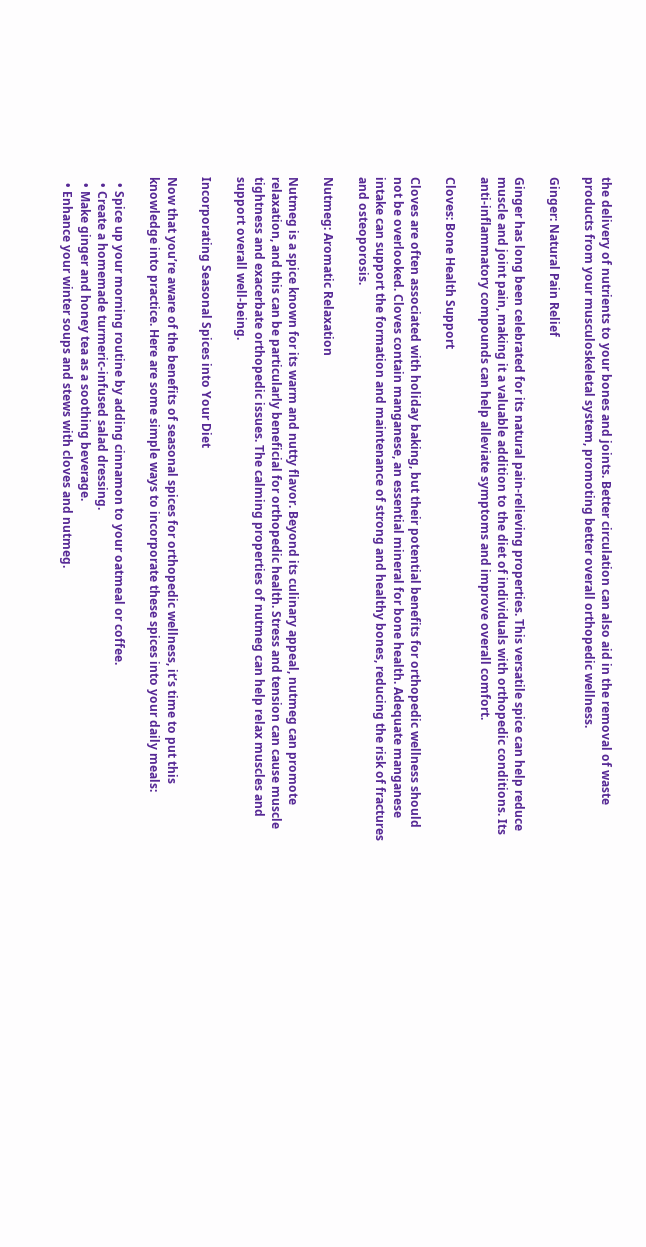the delivery of nutrients to your bones and joints. Better circulation can also aid in the removal of waste products from your musculoskeletal system, promoting better overall orthopedic wellness.

Ginger: Natural Pain Relief

Ginger has long been celebrated for its natural pain-relieving properties. This versatile spice can help reduce muscle and joint pain, making it a valuable addition to the diet of individuals with orthopedic conditions. Its anti-inflammatory compounds can help alleviate symptoms and improve overall comfort.

Cloves: Bone Health Support

Cloves are often associated with holiday baking, but their potential benefits for orthopedic wellness should not be overlooked. Cloves contain manganese, an essential mineral for bone health. Adequate manganese intake can support the formation and maintenance of strong and healthy bones, reducing the risk of fractures and osteoporosis.

Nutmeg: Aromatic Relaxation

Nutmeg is a spice known for its warm and nutty flavor. Beyond its culinary appeal, nutmeg can promote relaxation, and this can be particularly beneficial for orthopedic health. Stress and tension can cause muscle tightness and exacerbate orthopedic issues. The calming properties of nutmeg can help relax muscles and support overall well-being.

Incorporating Seasonal Spices into Your Diet

Now that you’re aware of the benefits of seasonal spices for orthopedic wellness, it’s time to put this knowledge into practice. Here are some simple ways to incorporate these spices into your daily meals:

  • Spice up your morning routine by adding cinnamon to your oatmeal or coffee.
  • Create a homemade turmeric-infused salad dressing.
  • Make ginger and honey tea as a soothing beverage.
  • Enhance your winter soups and stews with cloves and nutmeg.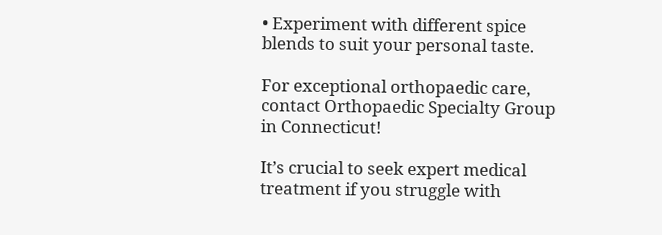• Experiment with different spice blends to suit your personal taste.

For exceptional orthopaedic care, contact Orthopaedic Specialty Group in Connecticut!

It’s crucial to seek expert medical treatment if you struggle with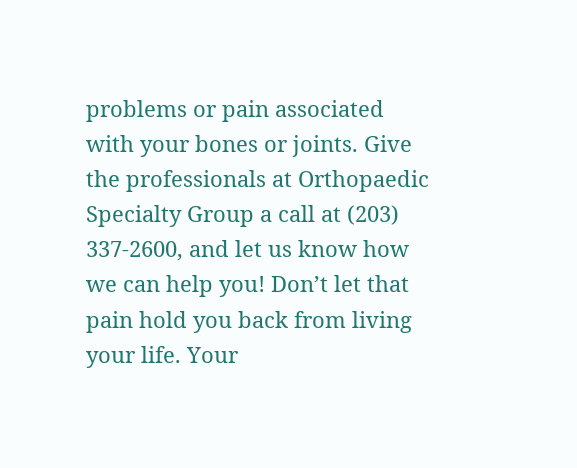problems or pain associated with your bones or joints. Give the professionals at Orthopaedic Specialty Group a call at (203) 337-2600, and let us know how we can help you! Don’t let that pain hold you back from living your life. Your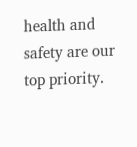health and safety are our top priority.